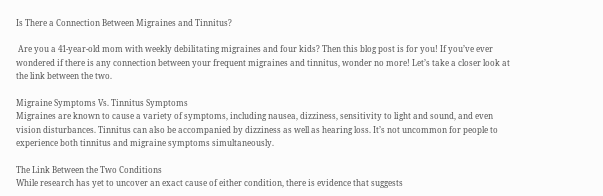Is There a Connection Between Migraines and Tinnitus?

 Are you a 41-year-old mom with weekly debilitating migraines and four kids? Then this blog post is for you! If you’ve ever wondered if there is any connection between your frequent migraines and tinnitus, wonder no more! Let’s take a closer look at the link between the two.

Migraine Symptoms Vs. Tinnitus Symptoms
Migraines are known to cause a variety of symptoms, including nausea, dizziness, sensitivity to light and sound, and even vision disturbances. Tinnitus can also be accompanied by dizziness as well as hearing loss. It’s not uncommon for people to experience both tinnitus and migraine symptoms simultaneously.

The Link Between the Two Conditions
While research has yet to uncover an exact cause of either condition, there is evidence that suggests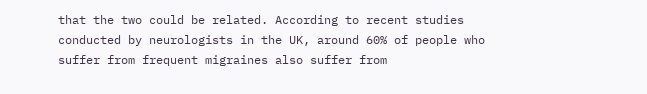that the two could be related. According to recent studies conducted by neurologists in the UK, around 60% of people who suffer from frequent migraines also suffer from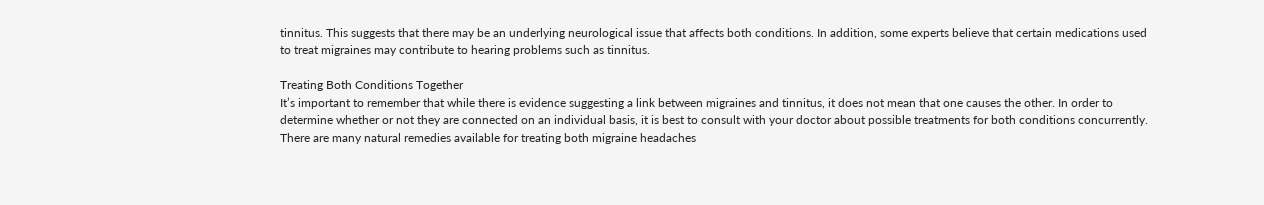tinnitus. This suggests that there may be an underlying neurological issue that affects both conditions. In addition, some experts believe that certain medications used to treat migraines may contribute to hearing problems such as tinnitus.

Treating Both Conditions Together
It’s important to remember that while there is evidence suggesting a link between migraines and tinnitus, it does not mean that one causes the other. In order to determine whether or not they are connected on an individual basis, it is best to consult with your doctor about possible treatments for both conditions concurrently. There are many natural remedies available for treating both migraine headaches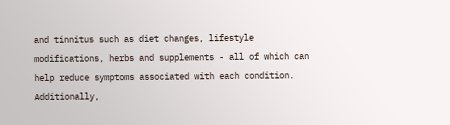and tinnitus such as diet changes, lifestyle modifications, herbs and supplements - all of which can help reduce symptoms associated with each condition. Additionally,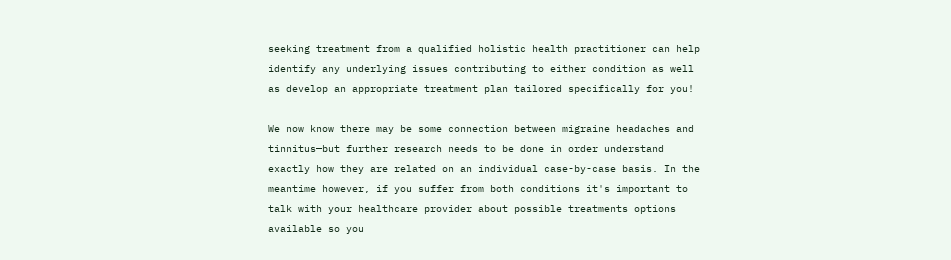seeking treatment from a qualified holistic health practitioner can help identify any underlying issues contributing to either condition as well as develop an appropriate treatment plan tailored specifically for you!

We now know there may be some connection between migraine headaches and tinnitus—but further research needs to be done in order understand exactly how they are related on an individual case-by-case basis. In the meantime however, if you suffer from both conditions it's important to talk with your healthcare provider about possible treatments options available so you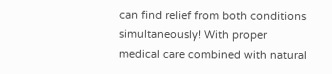can find relief from both conditions simultaneously! With proper medical care combined with natural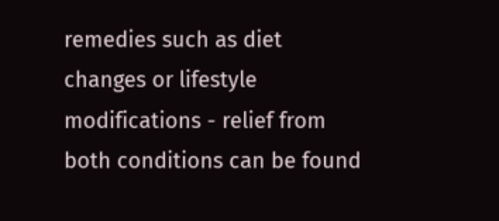remedies such as diet changes or lifestyle modifications - relief from both conditions can be found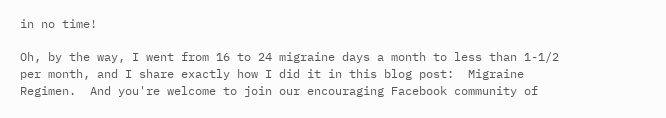in no time!

Oh, by the way, I went from 16 to 24 migraine days a month to less than 1-1/2 per month, and I share exactly how I did it in this blog post:  Migraine Regimen.  And you're welcome to join our encouraging Facebook community of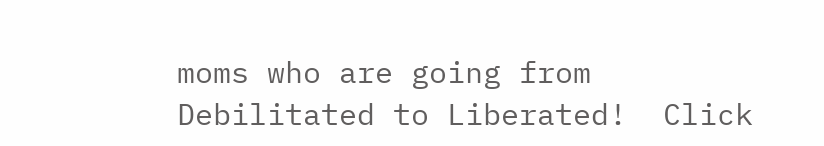moms who are going from Debilitated to Liberated!  Click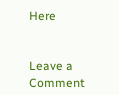Here


Leave a Comment